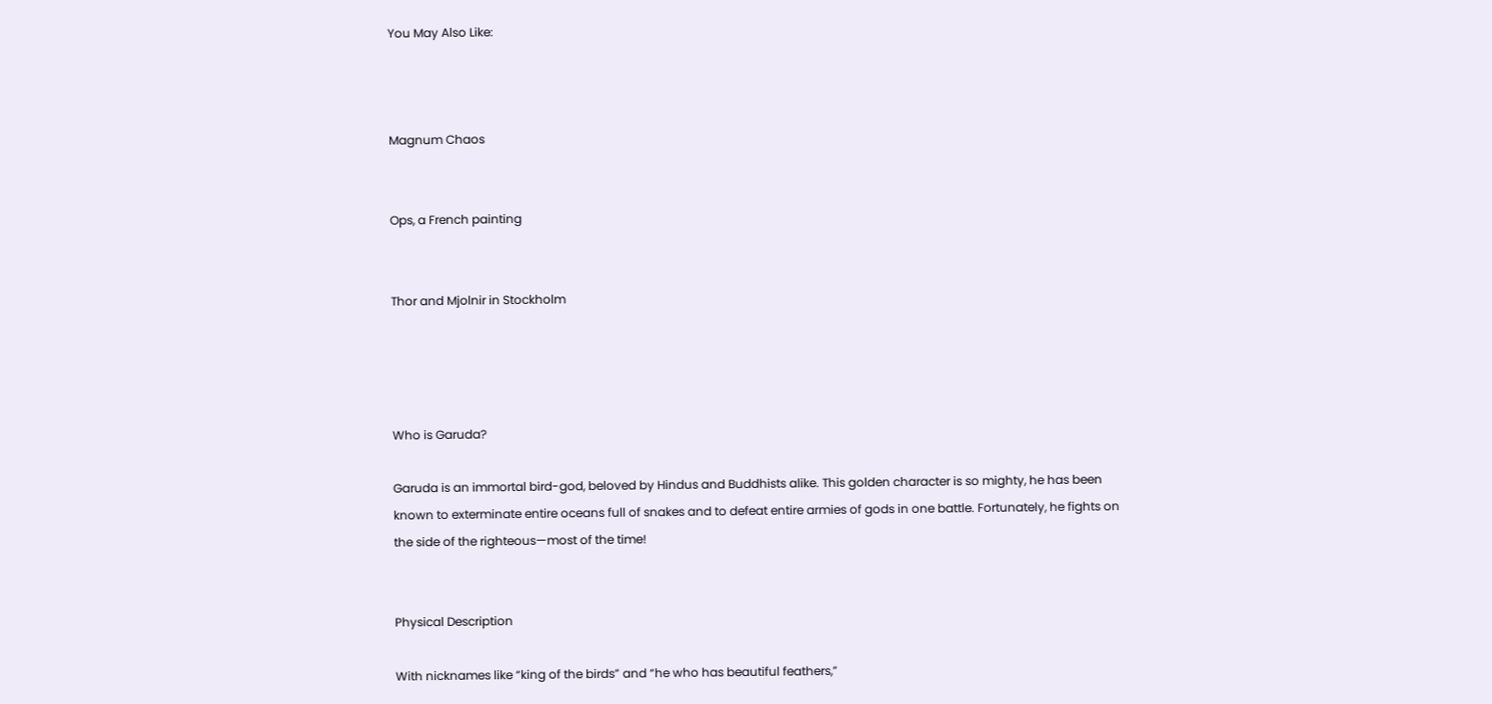You May Also Like:



Magnum Chaos


Ops, a French painting


Thor and Mjolnir in Stockholm




Who is Garuda?

Garuda is an immortal bird-god, beloved by Hindus and Buddhists alike. This golden character is so mighty, he has been known to exterminate entire oceans full of snakes and to defeat entire armies of gods in one battle. Fortunately, he fights on the side of the righteous—most of the time!


Physical Description

With nicknames like “king of the birds” and “he who has beautiful feathers,”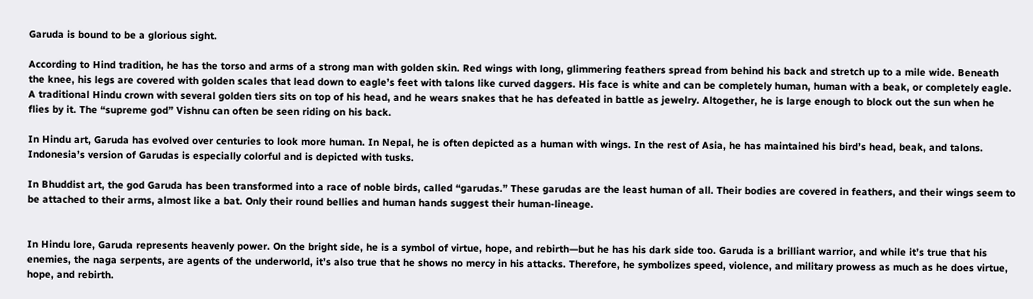Garuda is bound to be a glorious sight.

According to Hind tradition, he has the torso and arms of a strong man with golden skin. Red wings with long, glimmering feathers spread from behind his back and stretch up to a mile wide. Beneath the knee, his legs are covered with golden scales that lead down to eagle’s feet with talons like curved daggers. His face is white and can be completely human, human with a beak, or completely eagle. A traditional Hindu crown with several golden tiers sits on top of his head, and he wears snakes that he has defeated in battle as jewelry. Altogether, he is large enough to block out the sun when he flies by it. The “supreme god” Vishnu can often be seen riding on his back.

In Hindu art, Garuda has evolved over centuries to look more human. In Nepal, he is often depicted as a human with wings. In the rest of Asia, he has maintained his bird’s head, beak, and talons. Indonesia’s version of Garudas is especially colorful and is depicted with tusks.

In Bhuddist art, the god Garuda has been transformed into a race of noble birds, called “garudas.” These garudas are the least human of all. Their bodies are covered in feathers, and their wings seem to be attached to their arms, almost like a bat. Only their round bellies and human hands suggest their human-lineage.


In Hindu lore, Garuda represents heavenly power. On the bright side, he is a symbol of virtue, hope, and rebirth—but he has his dark side too. Garuda is a brilliant warrior, and while it’s true that his enemies, the naga serpents, are agents of the underworld, it’s also true that he shows no mercy in his attacks. Therefore, he symbolizes speed, violence, and military prowess as much as he does virtue, hope, and rebirth.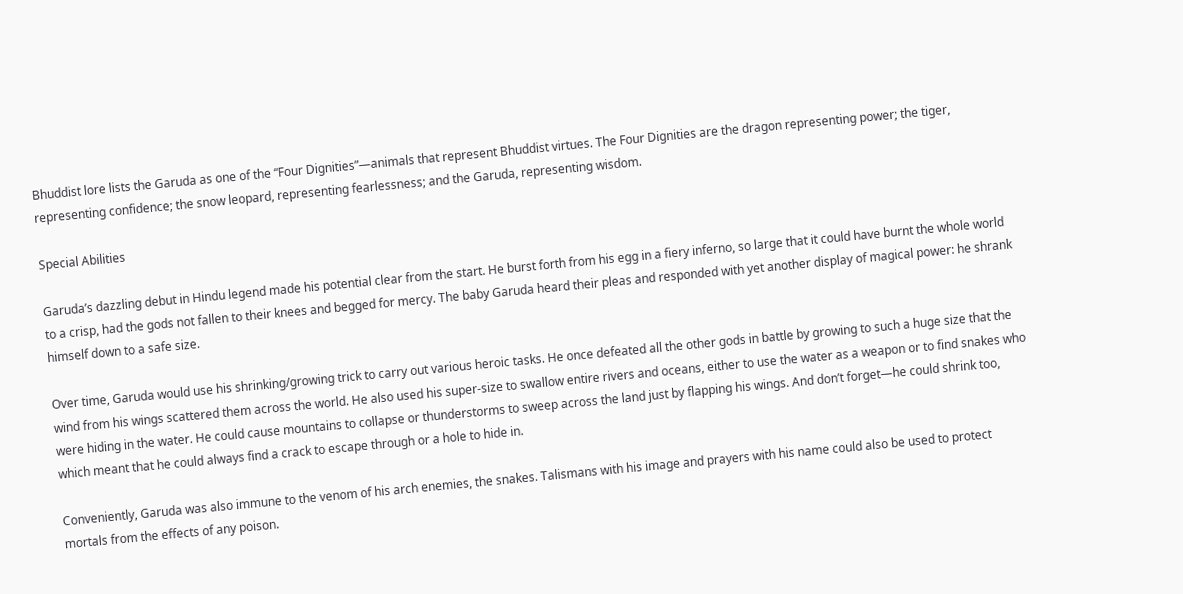Bhuddist lore lists the Garuda as one of the “Four Dignities”—animals that represent Bhuddist virtues. The Four Dignities are the dragon representing power; the tiger, representing confidence; the snow leopard, representing fearlessness; and the Garuda, representing wisdom.

Special Abilities

Garuda’s dazzling debut in Hindu legend made his potential clear from the start. He burst forth from his egg in a fiery inferno, so large that it could have burnt the whole world to a crisp, had the gods not fallen to their knees and begged for mercy. The baby Garuda heard their pleas and responded with yet another display of magical power: he shrank himself down to a safe size.

Over time, Garuda would use his shrinking/growing trick to carry out various heroic tasks. He once defeated all the other gods in battle by growing to such a huge size that the wind from his wings scattered them across the world. He also used his super-size to swallow entire rivers and oceans, either to use the water as a weapon or to find snakes who were hiding in the water. He could cause mountains to collapse or thunderstorms to sweep across the land just by flapping his wings. And don’t forget—he could shrink too, which meant that he could always find a crack to escape through or a hole to hide in.

Conveniently, Garuda was also immune to the venom of his arch enemies, the snakes. Talismans with his image and prayers with his name could also be used to protect mortals from the effects of any poison.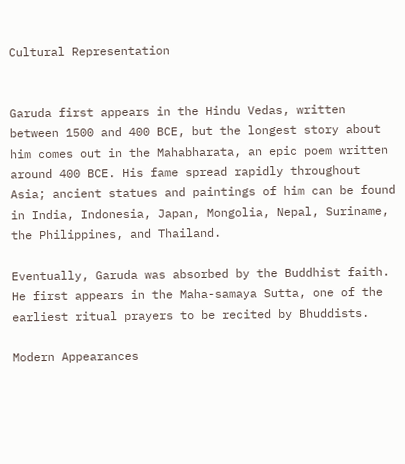Cultural Representation


Garuda first appears in the Hindu Vedas, written between 1500 and 400 BCE, but the longest story about him comes out in the Mahabharata, an epic poem written around 400 BCE. His fame spread rapidly throughout Asia; ancient statues and paintings of him can be found in India, Indonesia, Japan, Mongolia, Nepal, Suriname, the Philippines, and Thailand.

Eventually, Garuda was absorbed by the Buddhist faith. He first appears in the Maha-samaya Sutta, one of the earliest ritual prayers to be recited by Bhuddists.

Modern Appearances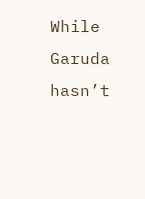While Garuda hasn’t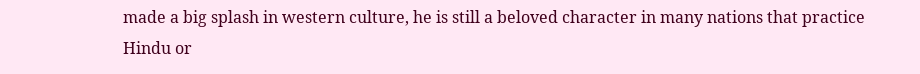made a big splash in western culture, he is still a beloved character in many nations that practice Hindu or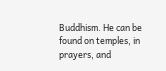Buddhism. He can be found on temples, in prayers, and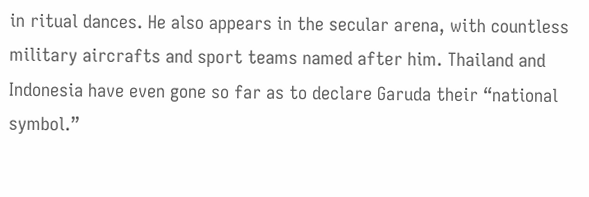in ritual dances. He also appears in the secular arena, with countless military aircrafts and sport teams named after him. Thailand and Indonesia have even gone so far as to declare Garuda their “national symbol.”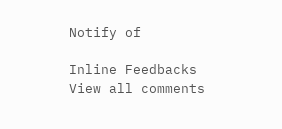Notify of

Inline Feedbacks
View all comments